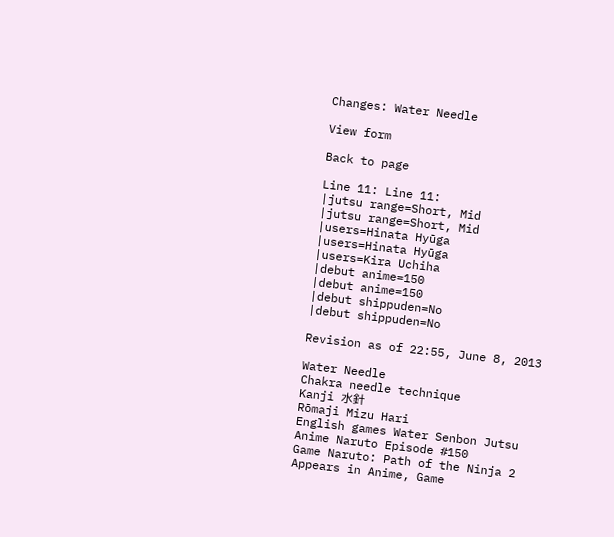Changes: Water Needle

View form

Back to page

Line 11: Line 11:
|jutsu range=Short, Mid
|jutsu range=Short, Mid
|users=Hinata Hyūga
|users=Hinata Hyūga
|users=Kira Uchiha
|debut anime=150
|debut anime=150
|debut shippuden=No
|debut shippuden=No

Revision as of 22:55, June 8, 2013

Water Needle
Chakra needle technique
Kanji 水針
Rōmaji Mizu Hari
English games Water Senbon Jutsu
Anime Naruto Episode #150
Game Naruto: Path of the Ninja 2
Appears in Anime, Game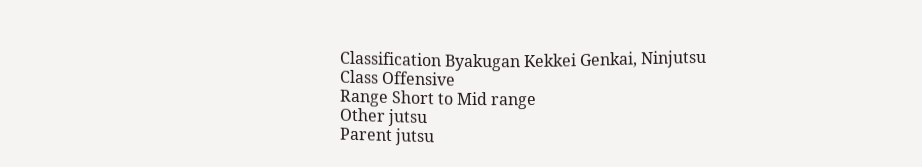Classification Byakugan Kekkei Genkai, Ninjutsu
Class Offensive
Range Short to Mid range
Other jutsu
Parent jutsu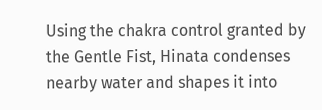Using the chakra control granted by the Gentle Fist, Hinata condenses nearby water and shapes it into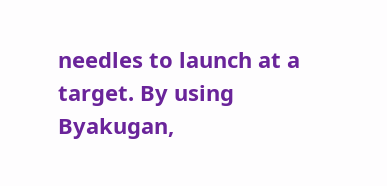needles to launch at a target. By using Byakugan,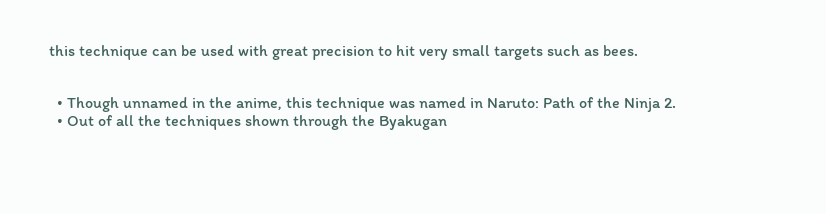this technique can be used with great precision to hit very small targets such as bees.


  • Though unnamed in the anime, this technique was named in Naruto: Path of the Ninja 2.
  • Out of all the techniques shown through the Byakugan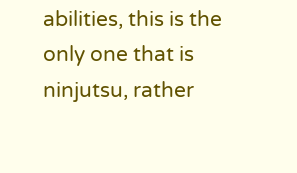abilities, this is the only one that is ninjutsu, rather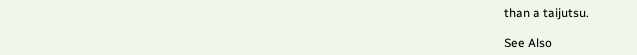than a taijutsu.

See Also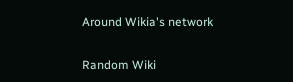Around Wikia's network

Random Wiki